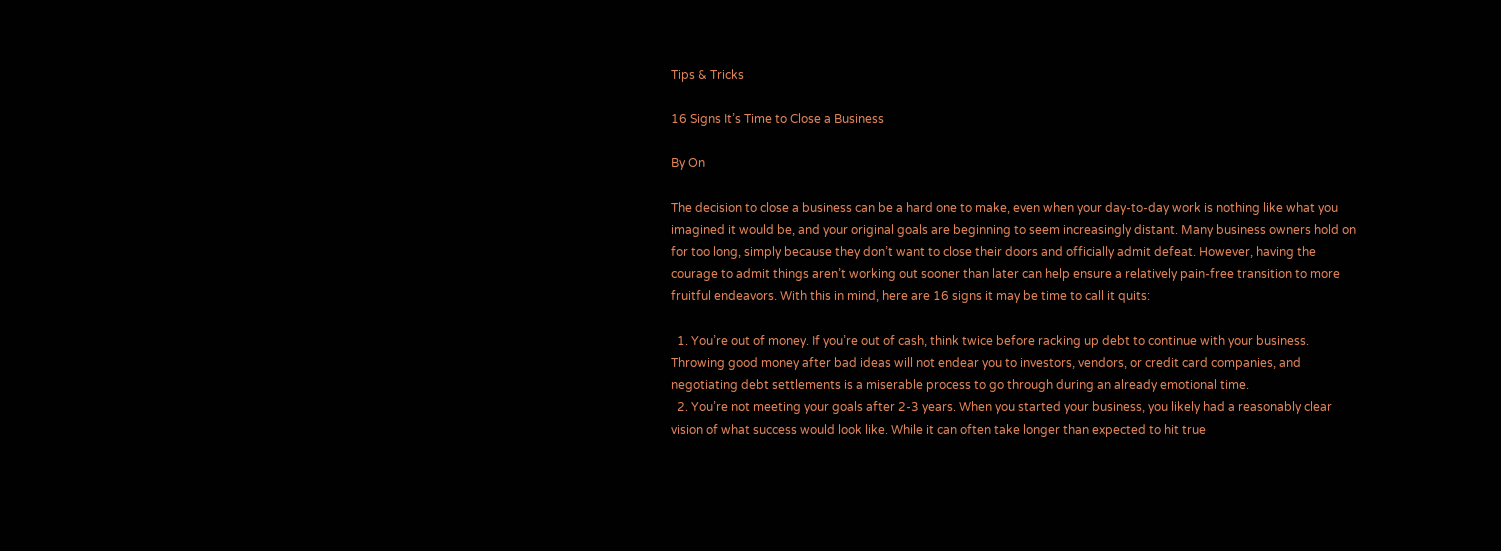Tips & Tricks

16 Signs It’s Time to Close a Business

By On

The decision to close a business can be a hard one to make, even when your day-to-day work is nothing like what you imagined it would be, and your original goals are beginning to seem increasingly distant. Many business owners hold on for too long, simply because they don’t want to close their doors and officially admit defeat. However, having the courage to admit things aren’t working out sooner than later can help ensure a relatively pain-free transition to more fruitful endeavors. With this in mind, here are 16 signs it may be time to call it quits:

  1. You’re out of money. If you’re out of cash, think twice before racking up debt to continue with your business. Throwing good money after bad ideas will not endear you to investors, vendors, or credit card companies, and negotiating debt settlements is a miserable process to go through during an already emotional time.
  2. You’re not meeting your goals after 2-3 years. When you started your business, you likely had a reasonably clear vision of what success would look like. While it can often take longer than expected to hit true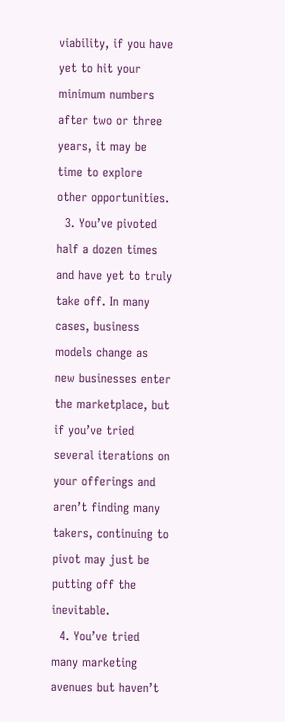viability, if you have yet to hit your minimum numbers after two or three years, it may be time to explore other opportunities.
  3. You’ve pivoted half a dozen times and have yet to truly take off. In many cases, business models change as new businesses enter the marketplace, but if you’ve tried several iterations on your offerings and aren’t finding many takers, continuing to pivot may just be putting off the inevitable.
  4. You’ve tried many marketing avenues but haven’t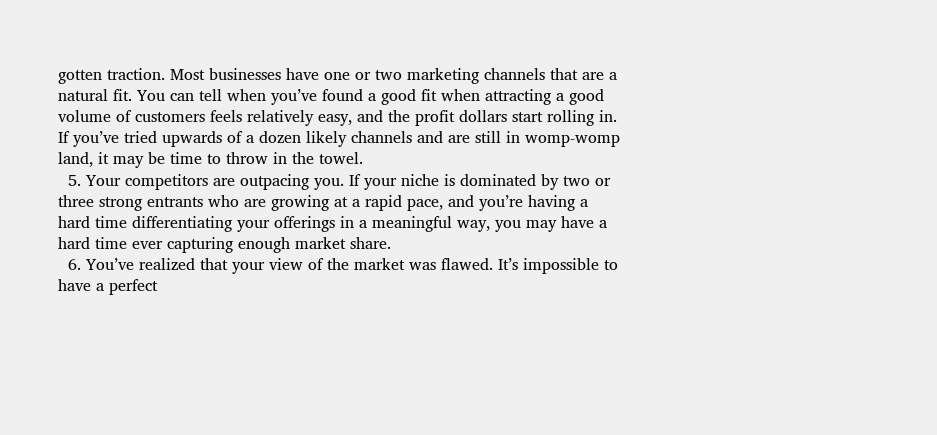gotten traction. Most businesses have one or two marketing channels that are a natural fit. You can tell when you’ve found a good fit when attracting a good volume of customers feels relatively easy, and the profit dollars start rolling in. If you’ve tried upwards of a dozen likely channels and are still in womp-womp land, it may be time to throw in the towel.
  5. Your competitors are outpacing you. If your niche is dominated by two or three strong entrants who are growing at a rapid pace, and you’re having a hard time differentiating your offerings in a meaningful way, you may have a hard time ever capturing enough market share.
  6. You’ve realized that your view of the market was flawed. It’s impossible to have a perfect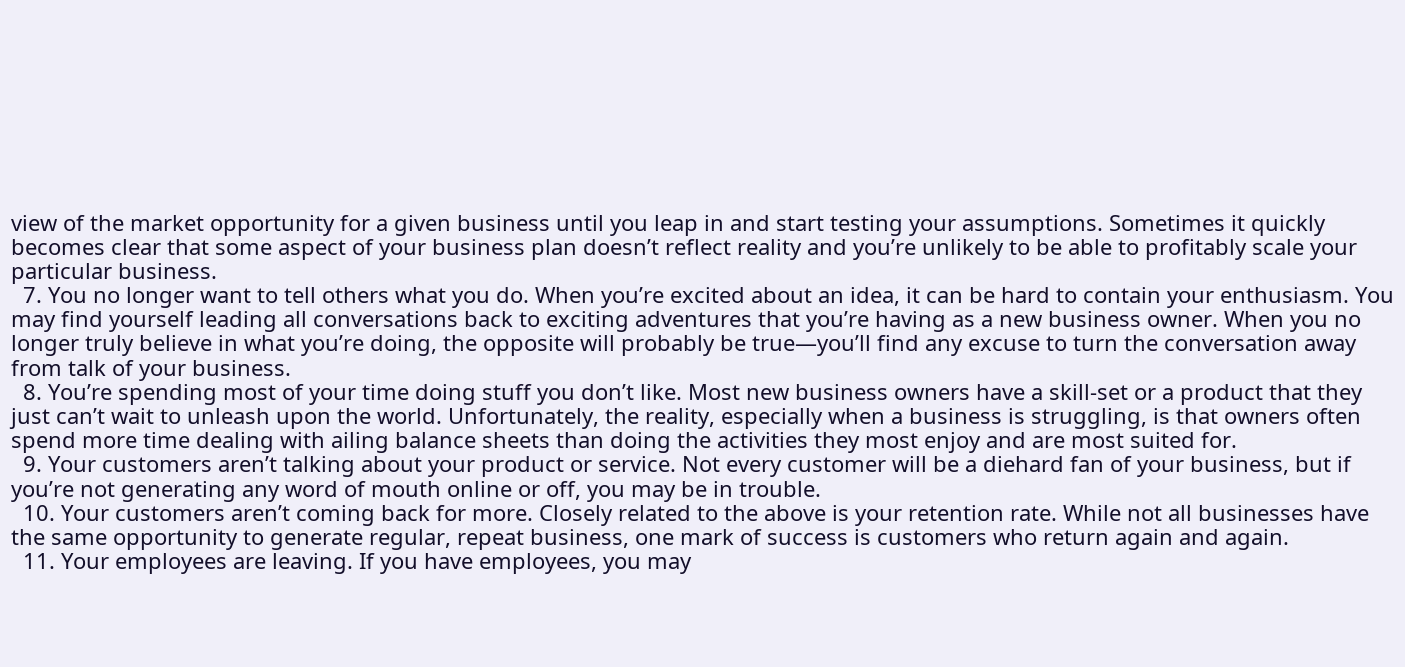view of the market opportunity for a given business until you leap in and start testing your assumptions. Sometimes it quickly becomes clear that some aspect of your business plan doesn’t reflect reality and you’re unlikely to be able to profitably scale your particular business.
  7. You no longer want to tell others what you do. When you’re excited about an idea, it can be hard to contain your enthusiasm. You may find yourself leading all conversations back to exciting adventures that you’re having as a new business owner. When you no longer truly believe in what you’re doing, the opposite will probably be true—you’ll find any excuse to turn the conversation away from talk of your business.
  8. You’re spending most of your time doing stuff you don’t like. Most new business owners have a skill-set or a product that they just can’t wait to unleash upon the world. Unfortunately, the reality, especially when a business is struggling, is that owners often spend more time dealing with ailing balance sheets than doing the activities they most enjoy and are most suited for.
  9. Your customers aren’t talking about your product or service. Not every customer will be a diehard fan of your business, but if you’re not generating any word of mouth online or off, you may be in trouble.
  10. Your customers aren’t coming back for more. Closely related to the above is your retention rate. While not all businesses have the same opportunity to generate regular, repeat business, one mark of success is customers who return again and again.
  11. Your employees are leaving. If you have employees, you may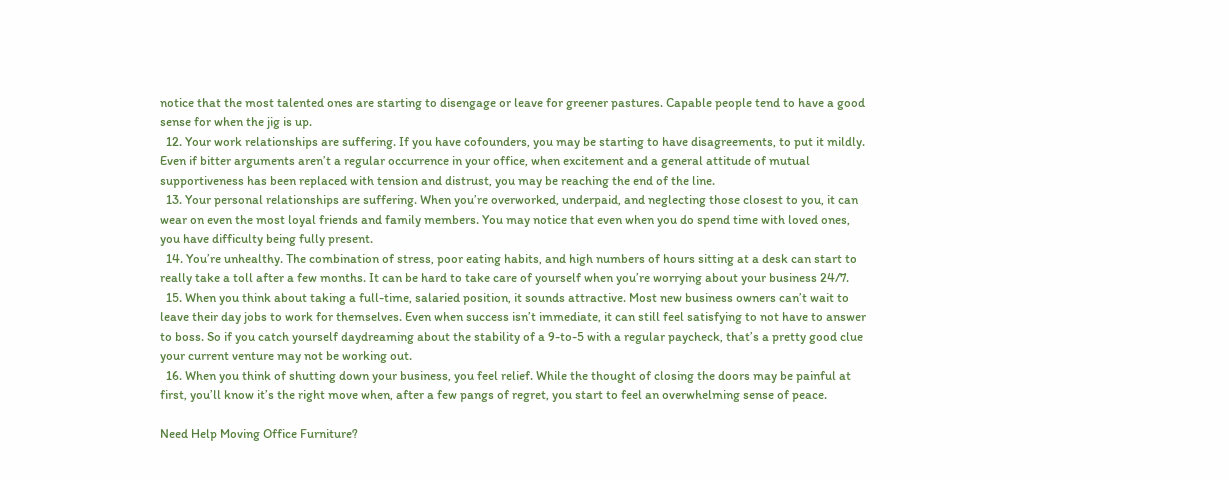notice that the most talented ones are starting to disengage or leave for greener pastures. Capable people tend to have a good sense for when the jig is up.
  12. Your work relationships are suffering. If you have cofounders, you may be starting to have disagreements, to put it mildly. Even if bitter arguments aren’t a regular occurrence in your office, when excitement and a general attitude of mutual supportiveness has been replaced with tension and distrust, you may be reaching the end of the line.
  13. Your personal relationships are suffering. When you’re overworked, underpaid, and neglecting those closest to you, it can wear on even the most loyal friends and family members. You may notice that even when you do spend time with loved ones, you have difficulty being fully present.
  14. You’re unhealthy. The combination of stress, poor eating habits, and high numbers of hours sitting at a desk can start to really take a toll after a few months. It can be hard to take care of yourself when you’re worrying about your business 24/7.
  15. When you think about taking a full-time, salaried position, it sounds attractive. Most new business owners can’t wait to leave their day jobs to work for themselves. Even when success isn’t immediate, it can still feel satisfying to not have to answer to boss. So if you catch yourself daydreaming about the stability of a 9-to-5 with a regular paycheck, that’s a pretty good clue your current venture may not be working out.
  16. When you think of shutting down your business, you feel relief. While the thought of closing the doors may be painful at first, you’ll know it’s the right move when, after a few pangs of regret, you start to feel an overwhelming sense of peace.

Need Help Moving Office Furniture?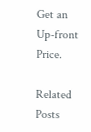Get an Up-front Price.

Related Posts